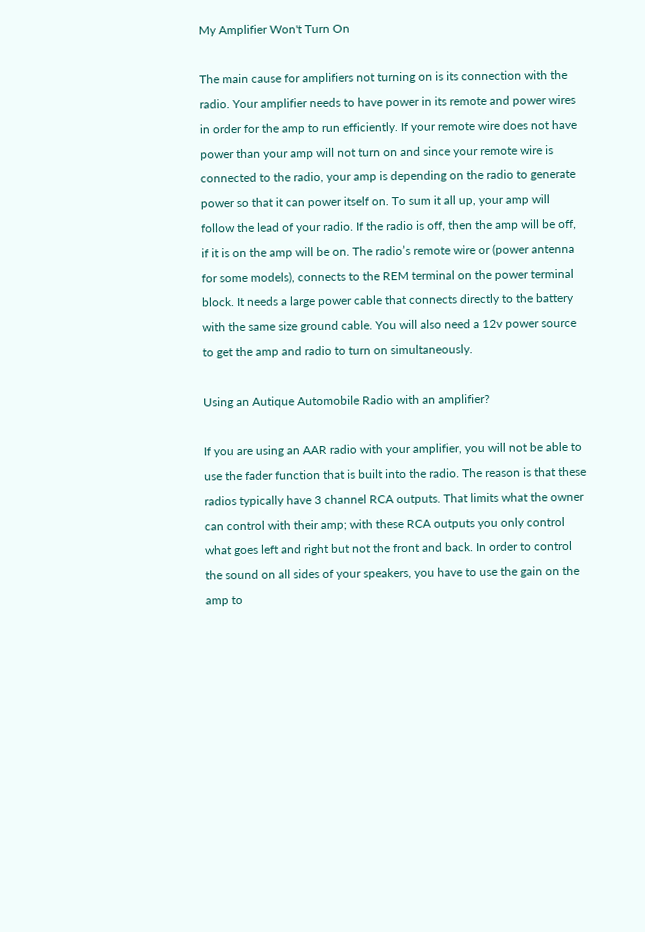My Amplifier Won't Turn On

The main cause for amplifiers not turning on is its connection with the radio. Your amplifier needs to have power in its remote and power wires in order for the amp to run efficiently. If your remote wire does not have power than your amp will not turn on and since your remote wire is connected to the radio, your amp is depending on the radio to generate power so that it can power itself on. To sum it all up, your amp will follow the lead of your radio. If the radio is off, then the amp will be off, if it is on the amp will be on. The radio’s remote wire or (power antenna for some models), connects to the REM terminal on the power terminal block. It needs a large power cable that connects directly to the battery with the same size ground cable. You will also need a 12v power source to get the amp and radio to turn on simultaneously.

Using an Autique Automobile Radio with an amplifier?

If you are using an AAR radio with your amplifier, you will not be able to use the fader function that is built into the radio. The reason is that these radios typically have 3 channel RCA outputs. That limits what the owner can control with their amp; with these RCA outputs you only control what goes left and right but not the front and back. In order to control the sound on all sides of your speakers, you have to use the gain on the amp to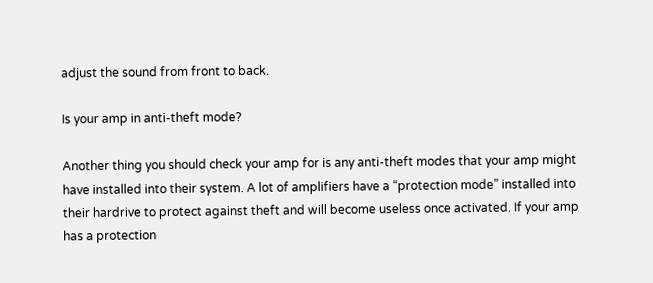adjust the sound from front to back.

Is your amp in anti-theft mode?

Another thing you should check your amp for is any anti-theft modes that your amp might have installed into their system. A lot of amplifiers have a “protection mode” installed into their hardrive to protect against theft and will become useless once activated. If your amp has a protection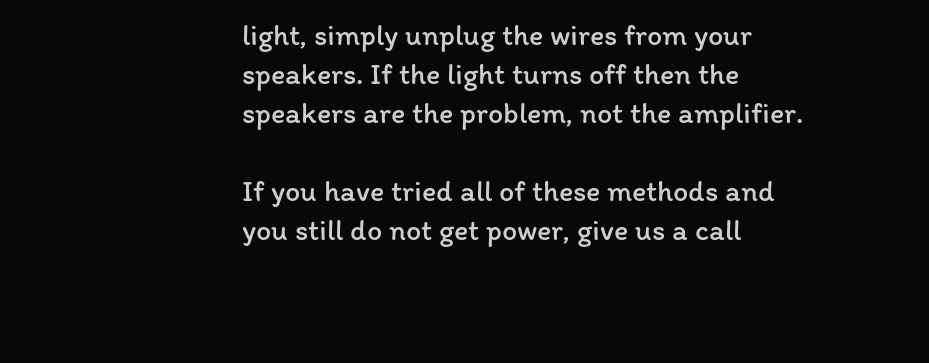light, simply unplug the wires from your speakers. If the light turns off then the speakers are the problem, not the amplifier.

If you have tried all of these methods and you still do not get power, give us a call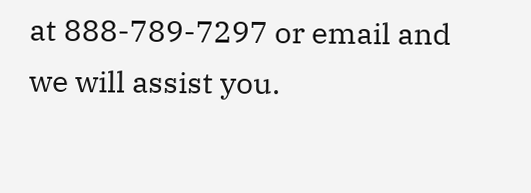at 888-789-7297 or email and we will assist you.